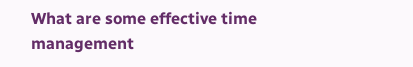What are some effective time management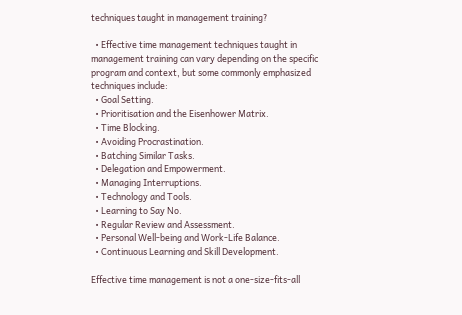techniques taught in management training?

  • Effective time management techniques taught in management training can vary depending on the specific program and context, but some commonly emphasized techniques include:
  • Goal Setting.
  • Prioritisation and the Eisenhower Matrix.
  • Time Blocking.
  • Avoiding Procrastination.
  • Batching Similar Tasks.
  • Delegation and Empowerment.
  • Managing Interruptions.
  • Technology and Tools.
  • Learning to Say No.
  • Regular Review and Assessment.
  • Personal Well-being and Work-Life Balance.
  • Continuous Learning and Skill Development.

Effective time management is not a one-size-fits-all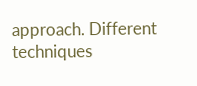approach. Different techniques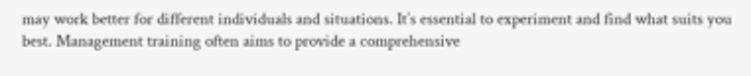may work better for different individuals and situations. It’s essential to experiment and find what suits you best. Management training often aims to provide a comprehensive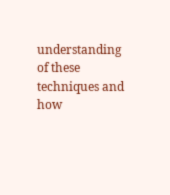understanding of these techniques and how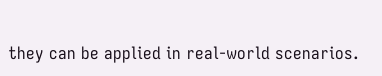they can be applied in real-world scenarios.